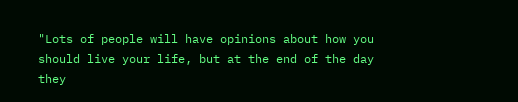"Lots of people will have opinions about how you should live your life, but at the end of the day they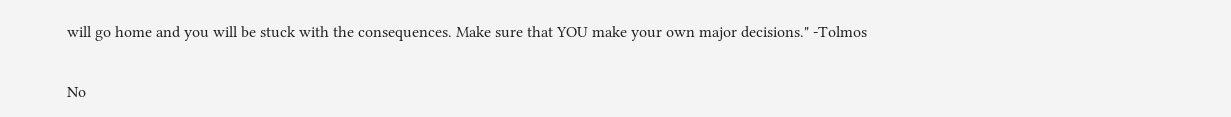will go home and you will be stuck with the consequences. Make sure that YOU make your own major decisions." -Tolmos

No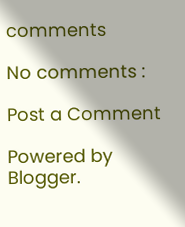comments

No comments :

Post a Comment

Powered by Blogger.